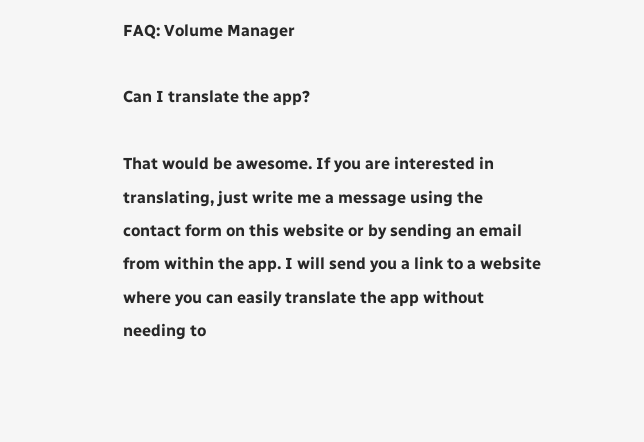FAQ: Volume Manager

Can I translate the app?

That would be awesome. If you are interested in translating, just write me a message using the contact form on this website or by sending an email from within the app. I will send you a link to a website where you can easily translate the app without needing to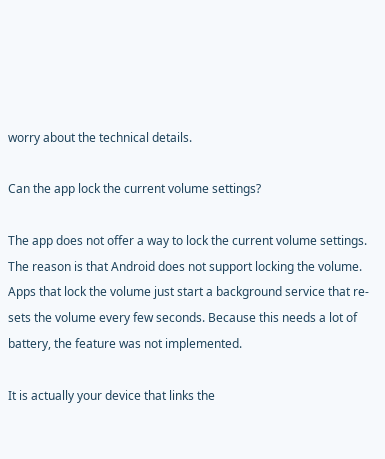worry about the technical details.

Can the app lock the current volume settings?

The app does not offer a way to lock the current volume settings. The reason is that Android does not support locking the volume. Apps that lock the volume just start a background service that re-sets the volume every few seconds. Because this needs a lot of battery, the feature was not implemented.

It is actually your device that links the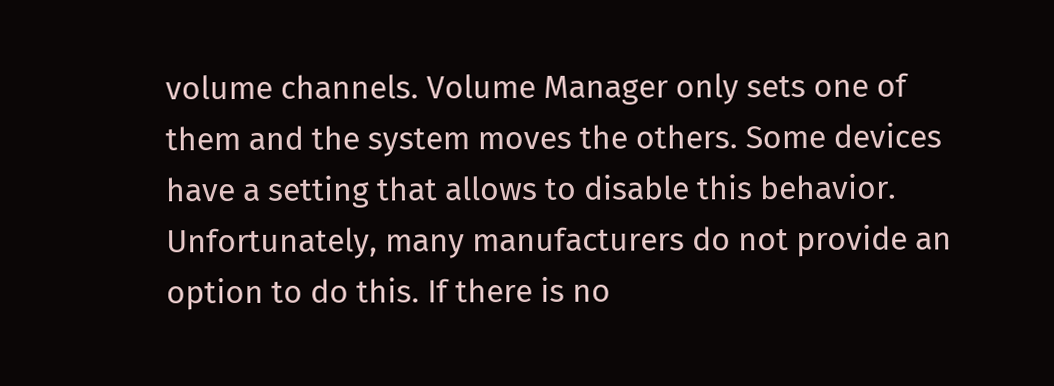volume channels. Volume Manager only sets one of them and the system moves the others. Some devices have a setting that allows to disable this behavior. Unfortunately, many manufacturers do not provide an option to do this. If there is no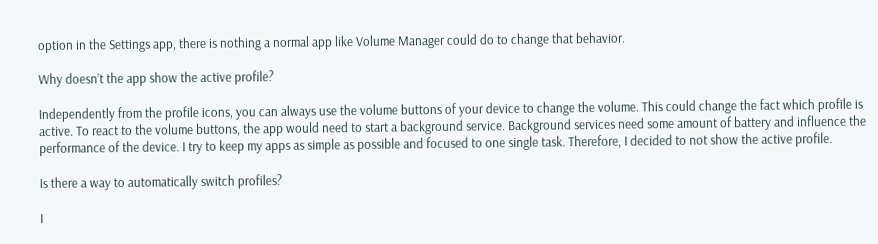option in the Settings app, there is nothing a normal app like Volume Manager could do to change that behavior.

Why doesn’t the app show the active profile?

Independently from the profile icons, you can always use the volume buttons of your device to change the volume. This could change the fact which profile is active. To react to the volume buttons, the app would need to start a background service. Background services need some amount of battery and influence the performance of the device. I try to keep my apps as simple as possible and focused to one single task. Therefore, I decided to not show the active profile.

Is there a way to automatically switch profiles?

I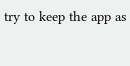try to keep the app as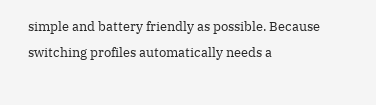simple and battery friendly as possible. Because switching profiles automatically needs a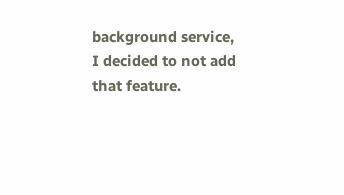background service, I decided to not add that feature.